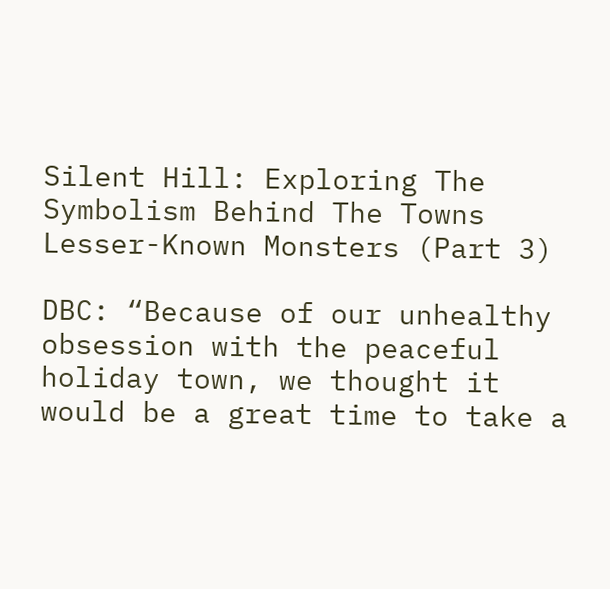Silent Hill: Exploring The Symbolism Behind The Towns Lesser-Known Monsters (Part 3)

DBC: “Because of our unhealthy obsession with the peaceful holiday town, we thought it would be a great time to take a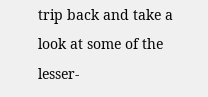trip back and take a look at some of the lesser-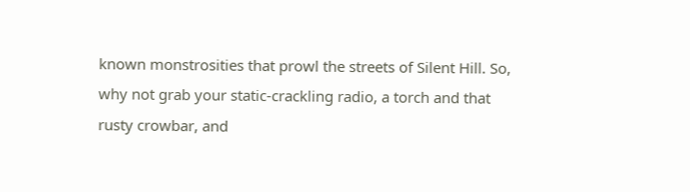known monstrosities that prowl the streets of Silent Hill. So, why not grab your static-crackling radio, a torch and that rusty crowbar, and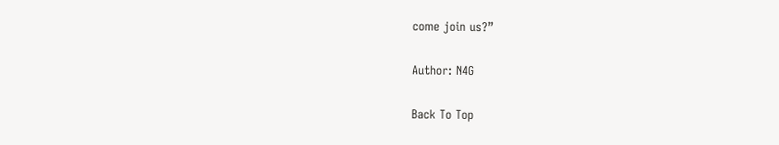come join us?”

Author: N4G

Back To Top